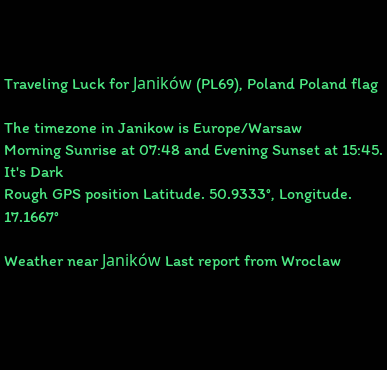Traveling Luck for Janików (PL69), Poland Poland flag

The timezone in Janikow is Europe/Warsaw
Morning Sunrise at 07:48 and Evening Sunset at 15:45. It's Dark
Rough GPS position Latitude. 50.9333°, Longitude. 17.1667°

Weather near Janików Last report from Wroclaw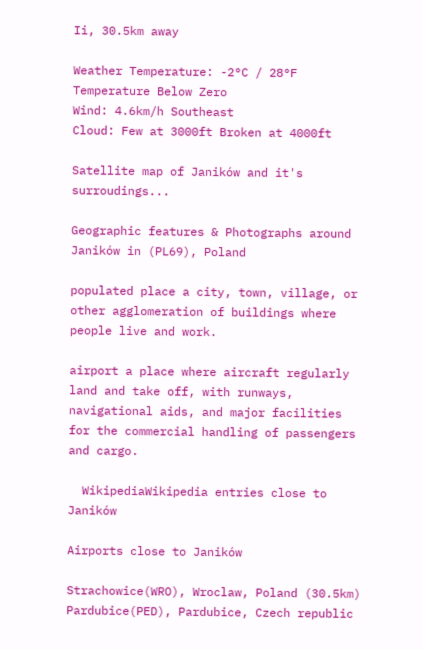Ii, 30.5km away

Weather Temperature: -2°C / 28°F Temperature Below Zero
Wind: 4.6km/h Southeast
Cloud: Few at 3000ft Broken at 4000ft

Satellite map of Janików and it's surroudings...

Geographic features & Photographs around Janików in (PL69), Poland

populated place a city, town, village, or other agglomeration of buildings where people live and work.

airport a place where aircraft regularly land and take off, with runways, navigational aids, and major facilities for the commercial handling of passengers and cargo.

  WikipediaWikipedia entries close to Janików

Airports close to Janików

Strachowice(WRO), Wroclaw, Poland (30.5km)
Pardubice(PED), Pardubice, Czech republic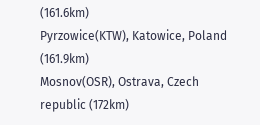(161.6km)
Pyrzowice(KTW), Katowice, Poland (161.9km)
Mosnov(OSR), Ostrava, Czech republic (172km)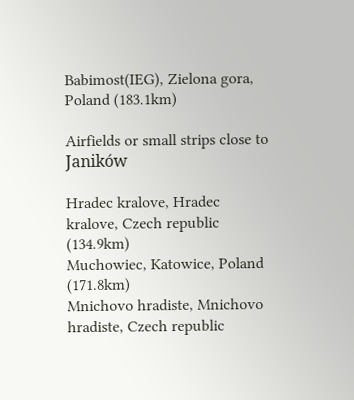Babimost(IEG), Zielona gora, Poland (183.1km)

Airfields or small strips close to Janików

Hradec kralove, Hradec kralove, Czech republic (134.9km)
Muchowiec, Katowice, Poland (171.8km)
Mnichovo hradiste, Mnichovo hradiste, Czech republic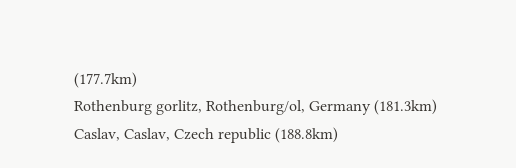(177.7km)
Rothenburg gorlitz, Rothenburg/ol, Germany (181.3km)
Caslav, Caslav, Czech republic (188.8km)